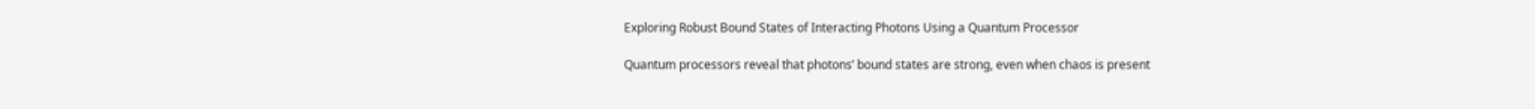Exploring Robust Bound States of Interacting Photons Using a Quantum Processor

Quantum processors reveal that photons’ bound states are strong, even when chaos is present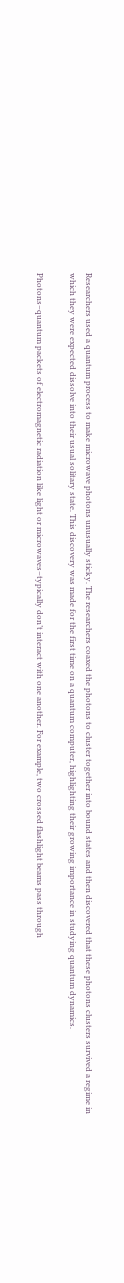Researchers used a quantum process to make microwave photons unusually sticky. The researchers coaxed the photons to cluster together into bound states and then discovered that these photons clusters survived a regime in which they were expected dissolve into their usual solitary state. This discovery was made for the first time on a quantum computer, highlighting their growing importance in studying quantum dynamics.

Photons–quantum packets of electromagnetic radiation like light or microwaves–typically don’t interact with one another. For example, two crossed flashlight beams pass through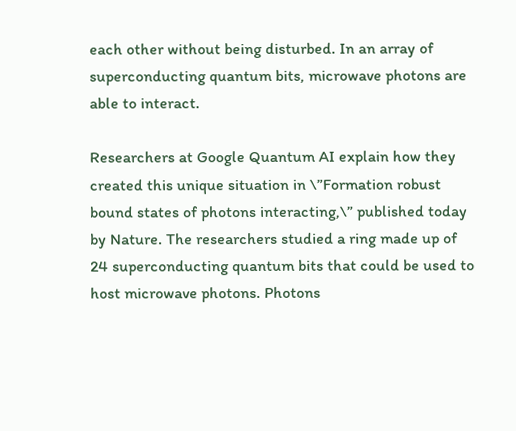each other without being disturbed. In an array of superconducting quantum bits, microwave photons are able to interact.

Researchers at Google Quantum AI explain how they created this unique situation in \”Formation robust bound states of photons interacting,\” published today by Nature. The researchers studied a ring made up of 24 superconducting quantum bits that could be used to host microwave photons. Photons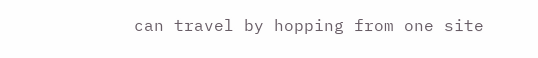can travel by hopping from one site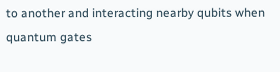to another and interacting nearby qubits when quantum gates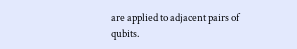are applied to adjacent pairs of qubits.